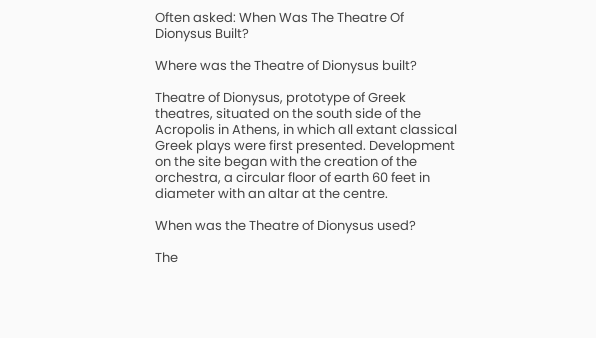Often asked: When Was The Theatre Of Dionysus Built?

Where was the Theatre of Dionysus built?

Theatre of Dionysus, prototype of Greek theatres, situated on the south side of the Acropolis in Athens, in which all extant classical Greek plays were first presented. Development on the site began with the creation of the orchestra, a circular floor of earth 60 feet in diameter with an altar at the centre.

When was the Theatre of Dionysus used?

The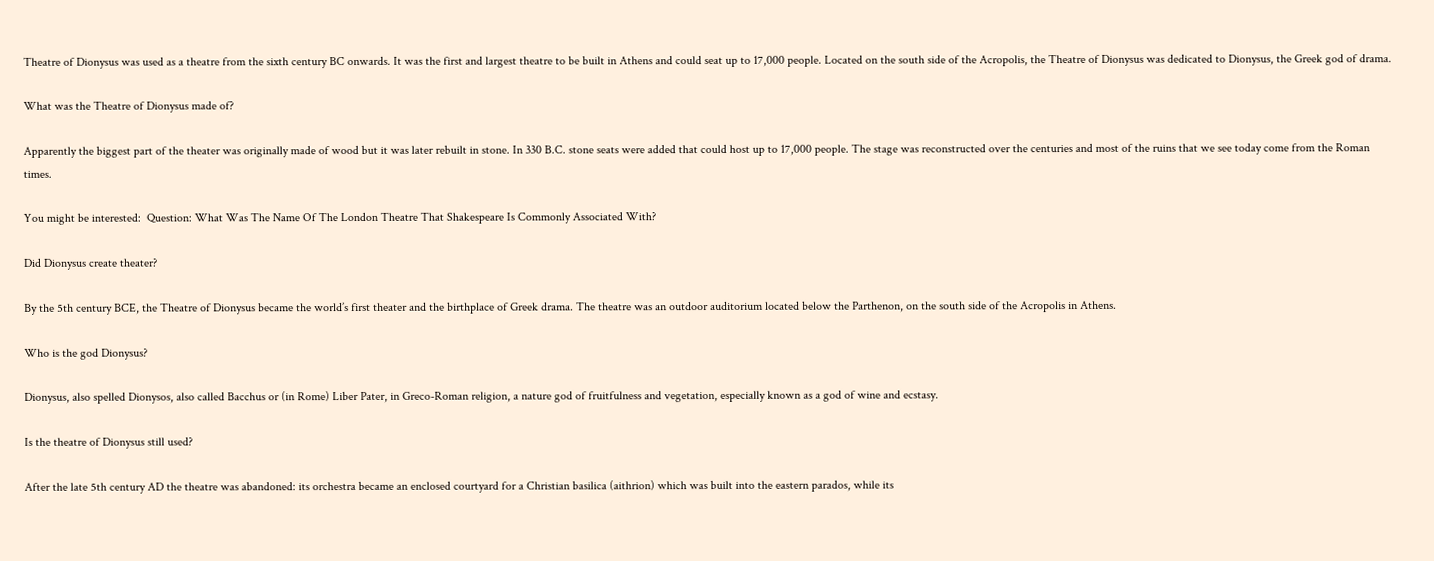Theatre of Dionysus was used as a theatre from the sixth century BC onwards. It was the first and largest theatre to be built in Athens and could seat up to 17,000 people. Located on the south side of the Acropolis, the Theatre of Dionysus was dedicated to Dionysus, the Greek god of drama.

What was the Theatre of Dionysus made of?

Apparently the biggest part of the theater was originally made of wood but it was later rebuilt in stone. In 330 B.C. stone seats were added that could host up to 17,000 people. The stage was reconstructed over the centuries and most of the ruins that we see today come from the Roman times.

You might be interested:  Question: What Was The Name Of The London Theatre That Shakespeare Is Commonly Associated With?

Did Dionysus create theater?

By the 5th century BCE, the Theatre of Dionysus became the world’s first theater and the birthplace of Greek drama. The theatre was an outdoor auditorium located below the Parthenon, on the south side of the Acropolis in Athens.

Who is the god Dionysus?

Dionysus, also spelled Dionysos, also called Bacchus or (in Rome) Liber Pater, in Greco-Roman religion, a nature god of fruitfulness and vegetation, especially known as a god of wine and ecstasy.

Is the theatre of Dionysus still used?

After the late 5th century AD the theatre was abandoned: its orchestra became an enclosed courtyard for a Christian basilica (aithrion) which was built into the eastern parados, while its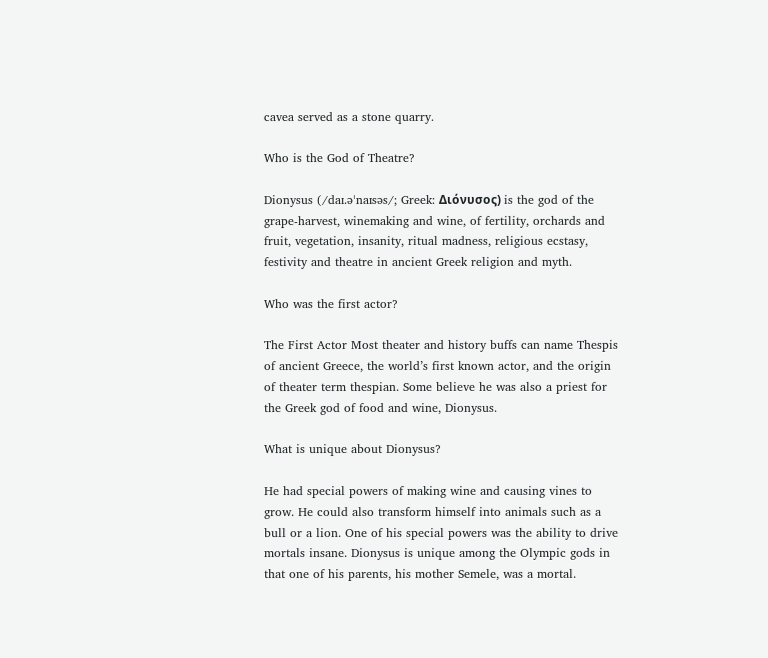cavea served as a stone quarry.

Who is the God of Theatre?

Dionysus (/daɪ.əˈnaɪsəs/; Greek: Διόνυσος) is the god of the grape-harvest, winemaking and wine, of fertility, orchards and fruit, vegetation, insanity, ritual madness, religious ecstasy, festivity and theatre in ancient Greek religion and myth.

Who was the first actor?

The First Actor Most theater and history buffs can name Thespis of ancient Greece, the world’s first known actor, and the origin of theater term thespian. Some believe he was also a priest for the Greek god of food and wine, Dionysus.

What is unique about Dionysus?

He had special powers of making wine and causing vines to grow. He could also transform himself into animals such as a bull or a lion. One of his special powers was the ability to drive mortals insane. Dionysus is unique among the Olympic gods in that one of his parents, his mother Semele, was a mortal.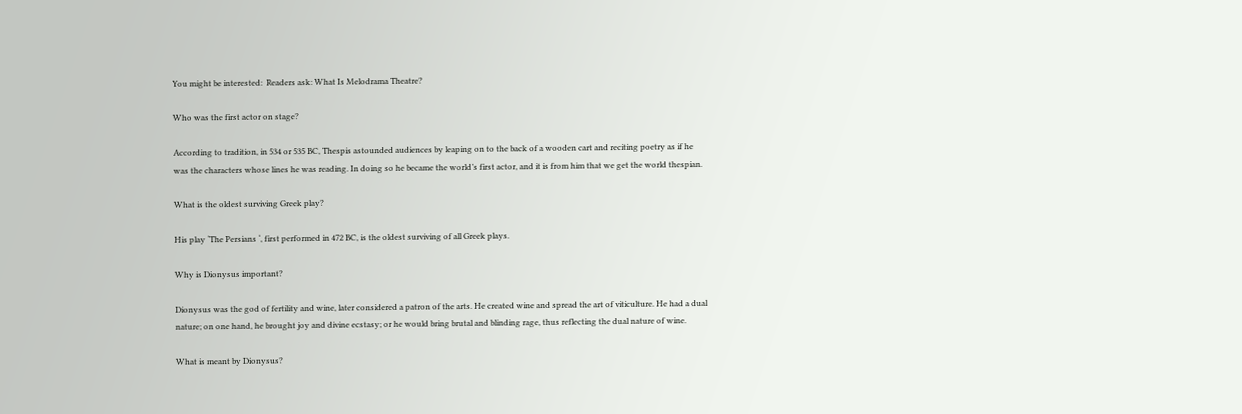You might be interested:  Readers ask: What Is Melodrama Theatre?

Who was the first actor on stage?

According to tradition, in 534 or 535 BC, Thespis astounded audiences by leaping on to the back of a wooden cart and reciting poetry as if he was the characters whose lines he was reading. In doing so he became the world’s first actor, and it is from him that we get the world thespian.

What is the oldest surviving Greek play?

His play ‘The Persians ‘, first performed in 472 BC, is the oldest surviving of all Greek plays.

Why is Dionysus important?

Dionysus was the god of fertility and wine, later considered a patron of the arts. He created wine and spread the art of viticulture. He had a dual nature; on one hand, he brought joy and divine ecstasy; or he would bring brutal and blinding rage, thus reflecting the dual nature of wine.

What is meant by Dionysus?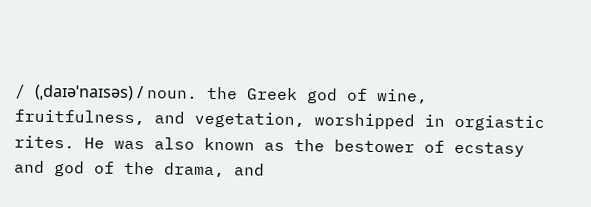/ (ˌdaɪəˈnaɪsəs) / noun. the Greek god of wine, fruitfulness, and vegetation, worshipped in orgiastic rites. He was also known as the bestower of ecstasy and god of the drama, and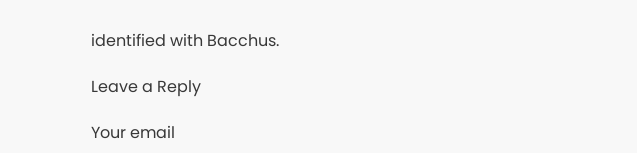identified with Bacchus.

Leave a Reply

Your email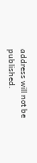address will not be published.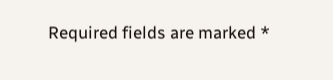Required fields are marked *